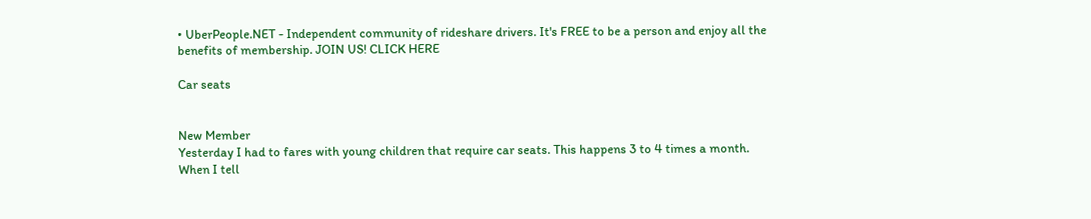• UberPeople.NET - Independent community of rideshare drivers. It's FREE to be a person and enjoy all the benefits of membership. JOIN US! CLICK HERE

Car seats


New Member
Yesterday I had to fares with young children that require car seats. This happens 3 to 4 times a month. When I tell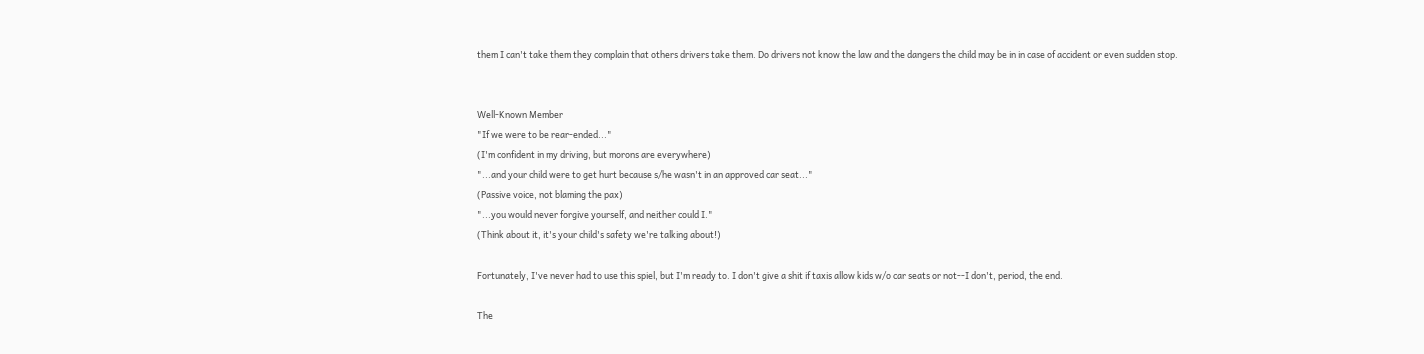them I can't take them they complain that others drivers take them. Do drivers not know the law and the dangers the child may be in in case of accident or even sudden stop.


Well-Known Member
"If we were to be rear-ended..."
(I'm confident in my driving, but morons are everywhere)
"...and your child were to get hurt because s/he wasn't in an approved car seat..."
(Passive voice, not blaming the pax)
"...you would never forgive yourself, and neither could I."
(Think about it, it's your child's safety we're talking about!)

Fortunately, I've never had to use this spiel, but I'm ready to. I don't give a shit if taxis allow kids w/o car seats or not--I don't, period, the end.

The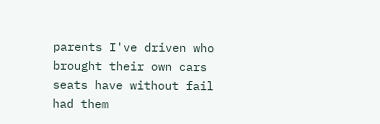parents I've driven who brought their own cars seats have without fail had them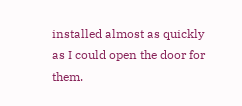installed almost as quickly as I could open the door for them.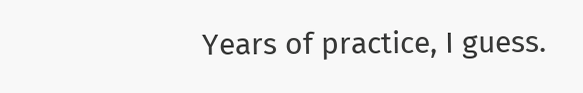Years of practice, I guess.